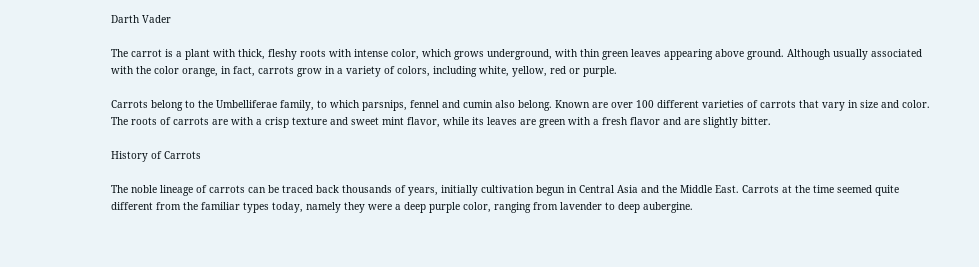Darth Vader

The carrot is a plant with thick, fleshy roots with intense color, which grows underground, with thin green leaves appearing above ground. Although usually associated with the color orange, in fact, carrots grow in a variety of colors, including white, yellow, red or purple.

Carrots belong to the Umbelliferae family, to which parsnips, fennel and cumin also belong. Known are over 100 different varieties of carrots that vary in size and color. The roots of carrots are with a crisp texture and sweet mint flavor, while its leaves are green with a fresh flavor and are slightly bitter.

History of Carrots

The noble lineage of carrots can be traced back thousands of years, initially cultivation begun in Central Asia and the Middle East. Carrots at the time seemed quite different from the familiar types today, namely they were a deep purple color, ranging from lavender to deep aubergine.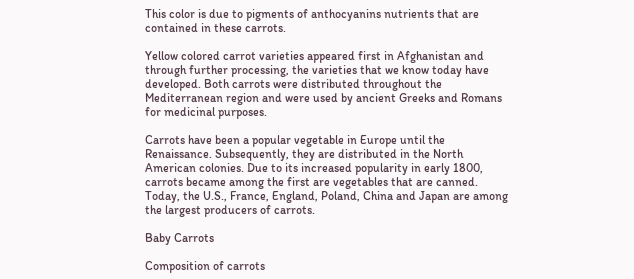This color is due to pigments of anthocyanins nutrients that are contained in these carrots.

Yellow colored carrot varieties appeared first in Afghanistan and through further processing, the varieties that we know today have developed. Both carrots were distributed throughout the Mediterranean region and were used by ancient Greeks and Romans for medicinal purposes.

Carrots have been a popular vegetable in Europe until the Renaissance. Subsequently, they are distributed in the North American colonies. Due to its increased popularity in early 1800, carrots became among the first are vegetables that are canned. Today, the U.S., France, England, Poland, China and Japan are among the largest producers of carrots.

Baby Carrots

Composition of carrots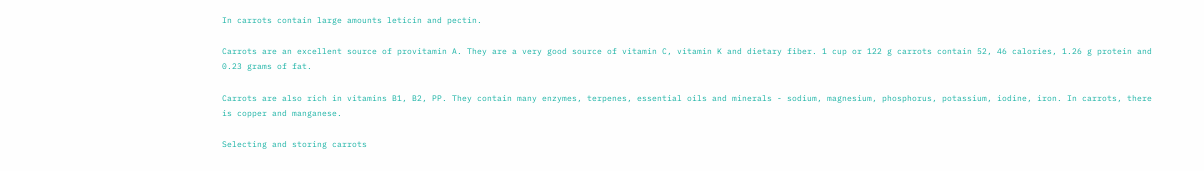In carrots contain large amounts leticin and pectin.

Carrots are an excellent source of provitamin A. They are a very good source of vitamin C, vitamin K and dietary fiber. 1 cup or 122 g carrots contain 52, 46 calories, 1.26 g protein and 0.23 grams of fat.

Carrots are also rich in vitamins B1, B2, PP. They contain many enzymes, terpenes, essential oils and minerals - sodium, magnesium, phosphorus, potassium, iodine, iron. In carrots, there is copper and manganese.

Selecting and storing carrots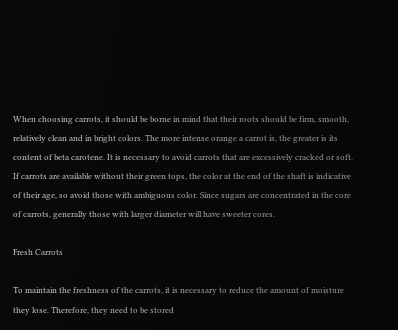When choosing carrots, it should be borne in mind that their roots should be firm, smooth, relatively clean and in bright colors. The more intense orange a carrot is, the greater is its content of beta carotene. It is necessary to avoid carrots that are excessively cracked or soft. If carrots are available without their green tops, the color at the end of the shaft is indicative of their age, so avoid those with ambiguous color. Since sugars are concentrated in the core of carrots, generally those with larger diameter will have sweeter cores.

Fresh Carrots

To maintain the freshness of the carrots, it is necessary to reduce the amount of moisture they lose. Therefore, they need to be stored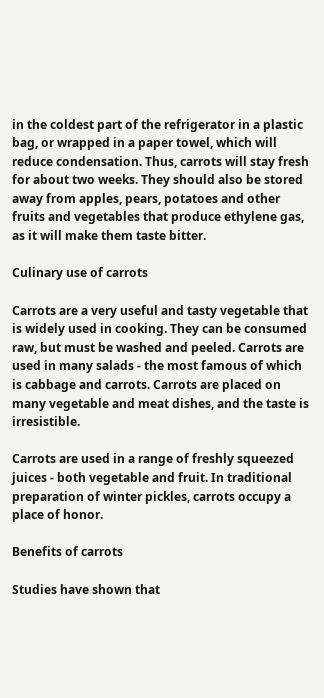in the coldest part of the refrigerator in a plastic bag, or wrapped in a paper towel, which will reduce condensation. Thus, carrots will stay fresh for about two weeks. They should also be stored away from apples, pears, potatoes and other fruits and vegetables that produce ethylene gas, as it will make them taste bitter.

Culinary use of carrots

Carrots are a very useful and tasty vegetable that is widely used in cooking. They can be consumed raw, but must be washed and peeled. Carrots are used in many salads - the most famous of which is cabbage and carrots. Carrots are placed on many vegetable and meat dishes, and the taste is irresistible.

Carrots are used in a range of freshly squeezed juices - both vegetable and fruit. In traditional preparation of winter pickles, carrots occupy a place of honor.

Benefits of carrots

Studies have shown that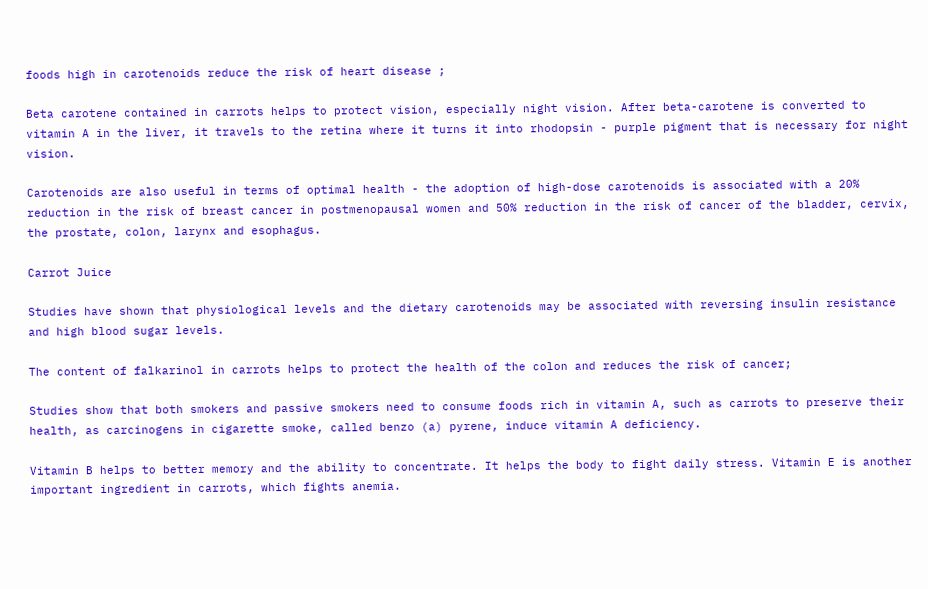foods high in carotenoids reduce the risk of heart disease ;

Beta carotene contained in carrots helps to protect vision, especially night vision. After beta-carotene is converted to vitamin A in the liver, it travels to the retina where it turns it into rhodopsin - purple pigment that is necessary for night vision.

Carotenoids are also useful in terms of optimal health - the adoption of high-dose carotenoids is associated with a 20% reduction in the risk of breast cancer in postmenopausal women and 50% reduction in the risk of cancer of the bladder, cervix, the prostate, colon, larynx and esophagus.

Carrot Juice

Studies have shown that physiological levels and the dietary carotenoids may be associated with reversing insulin resistance and high blood sugar levels.

The content of falkarinol in carrots helps to protect the health of the colon and reduces the risk of cancer;

Studies show that both smokers and passive smokers need to consume foods rich in vitamin A, such as carrots to preserve their health, as carcinogens in cigarette smoke, called benzo (a) pyrene, induce vitamin A deficiency.

Vitamin B helps to better memory and the ability to concentrate. It helps the body to fight daily stress. Vitamin E is another important ingredient in carrots, which fights anemia.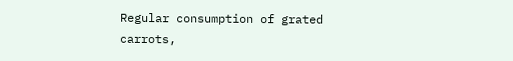Regular consumption of grated carrots,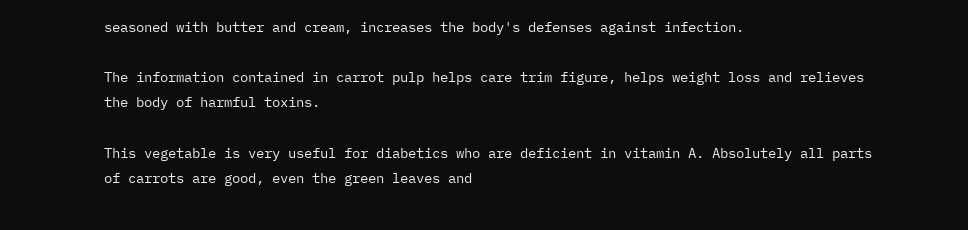seasoned with butter and cream, increases the body's defenses against infection.

The information contained in carrot pulp helps care trim figure, helps weight loss and relieves the body of harmful toxins.

This vegetable is very useful for diabetics who are deficient in vitamin A. Absolutely all parts of carrots are good, even the green leaves and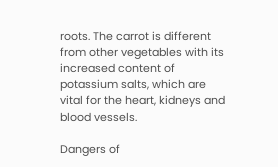roots. The carrot is different from other vegetables with its increased content of potassium salts, which are vital for the heart, kidneys and blood vessels.

Dangers of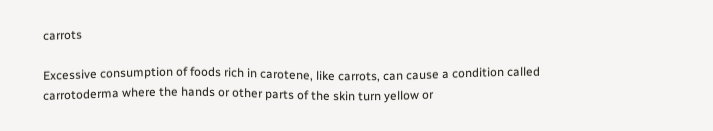carrots

Excessive consumption of foods rich in carotene, like carrots, can cause a condition called carrotoderma where the hands or other parts of the skin turn yellow or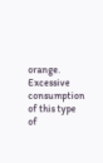orange. Excessive consumption of this type of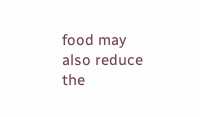food may also reduce the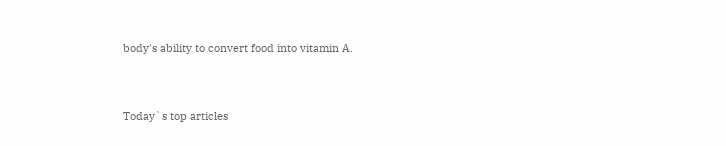body's ability to convert food into vitamin A.


Today`s top articles